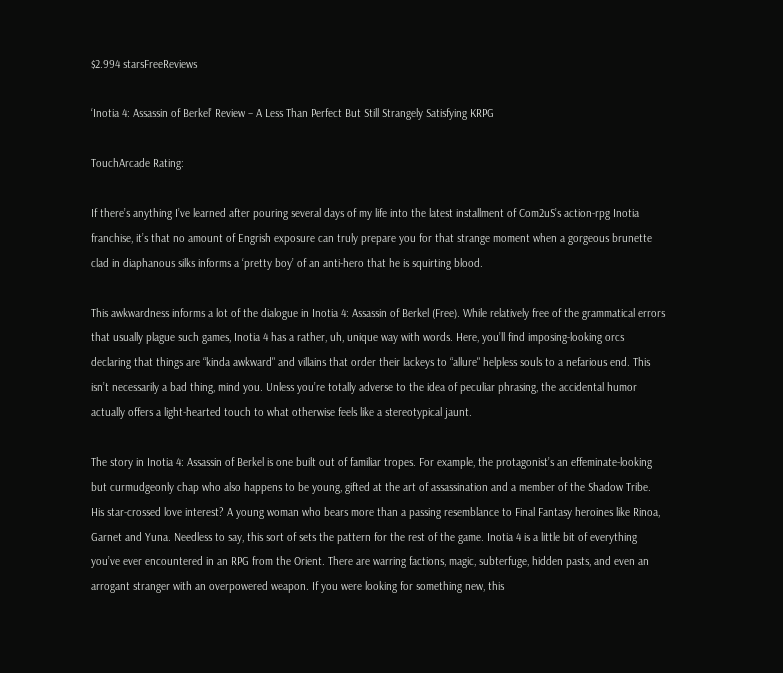$2.994 starsFreeReviews

‘Inotia 4: Assassin of Berkel’ Review – A Less Than Perfect But Still Strangely Satisfying KRPG

TouchArcade Rating:

If there’s anything I’ve learned after pouring several days of my life into the latest installment of Com2uS’s action-rpg Inotia franchise, it’s that no amount of Engrish exposure can truly prepare you for that strange moment when a gorgeous brunette clad in diaphanous silks informs a ‘pretty boy’ of an anti-hero that he is squirting blood.

This awkwardness informs a lot of the dialogue in Inotia 4: Assassin of Berkel (Free). While relatively free of the grammatical errors that usually plague such games, Inotia 4 has a rather, uh, unique way with words. Here, you’ll find imposing-looking orcs declaring that things are “kinda awkward" and villains that order their lackeys to “allure" helpless souls to a nefarious end. This isn’t necessarily a bad thing, mind you. Unless you’re totally adverse to the idea of peculiar phrasing, the accidental humor actually offers a light-hearted touch to what otherwise feels like a stereotypical jaunt.

The story in Inotia 4: Assassin of Berkel is one built out of familiar tropes. For example, the protagonist’s an effeminate-looking but curmudgeonly chap who also happens to be young, gifted at the art of assassination and a member of the Shadow Tribe. His star-crossed love interest? A young woman who bears more than a passing resemblance to Final Fantasy heroines like Rinoa, Garnet and Yuna. Needless to say, this sort of sets the pattern for the rest of the game. Inotia 4 is a little bit of everything you’ve ever encountered in an RPG from the Orient. There are warring factions, magic, subterfuge, hidden pasts, and even an arrogant stranger with an overpowered weapon. If you were looking for something new, this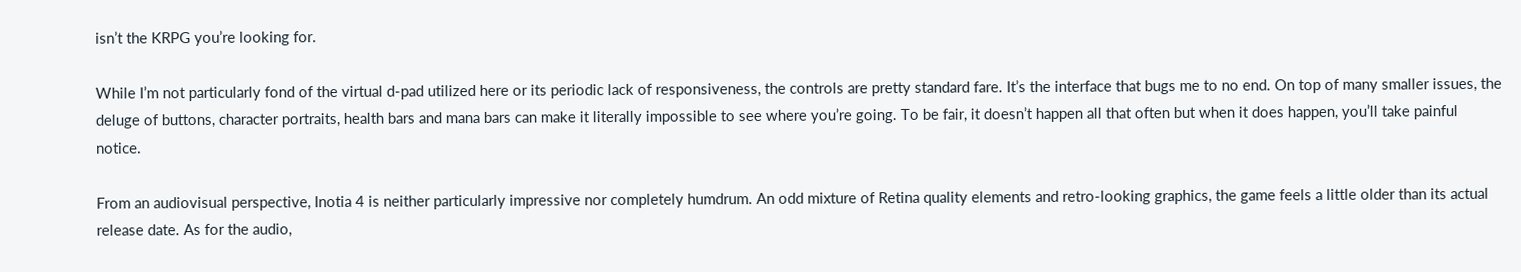isn’t the KRPG you’re looking for.

While I’m not particularly fond of the virtual d-pad utilized here or its periodic lack of responsiveness, the controls are pretty standard fare. It’s the interface that bugs me to no end. On top of many smaller issues, the deluge of buttons, character portraits, health bars and mana bars can make it literally impossible to see where you’re going. To be fair, it doesn’t happen all that often but when it does happen, you’ll take painful notice.

From an audiovisual perspective, Inotia 4 is neither particularly impressive nor completely humdrum. An odd mixture of Retina quality elements and retro-looking graphics, the game feels a little older than its actual release date. As for the audio,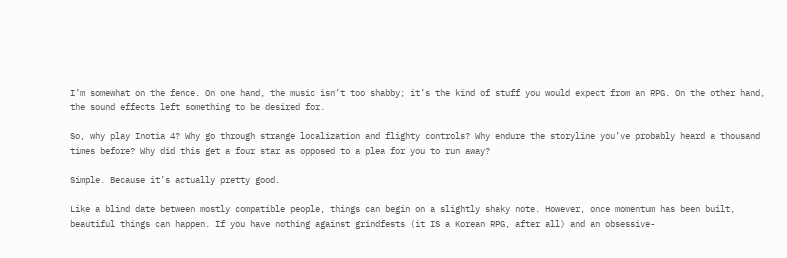I’m somewhat on the fence. On one hand, the music isn’t too shabby; it’s the kind of stuff you would expect from an RPG. On the other hand, the sound effects left something to be desired for.

So, why play Inotia 4? Why go through strange localization and flighty controls? Why endure the storyline you’ve probably heard a thousand times before? Why did this get a four star as opposed to a plea for you to run away?

Simple. Because it’s actually pretty good.

Like a blind date between mostly compatible people, things can begin on a slightly shaky note. However, once momentum has been built, beautiful things can happen. If you have nothing against grindfests (it IS a Korean RPG, after all) and an obsessive-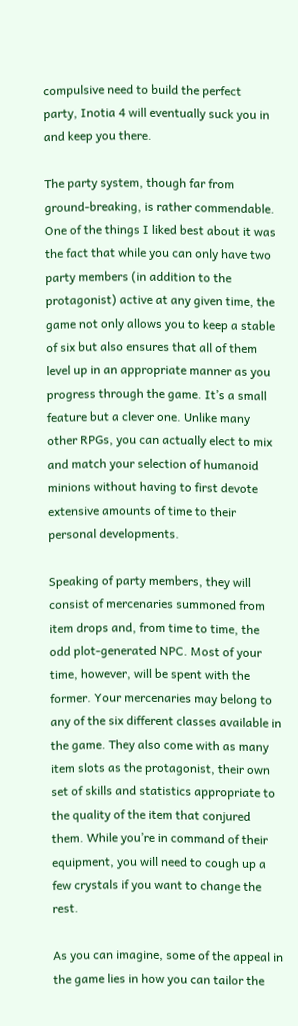compulsive need to build the perfect party, Inotia 4 will eventually suck you in and keep you there.

The party system, though far from ground-breaking, is rather commendable. One of the things I liked best about it was the fact that while you can only have two party members (in addition to the protagonist) active at any given time, the game not only allows you to keep a stable of six but also ensures that all of them level up in an appropriate manner as you progress through the game. It’s a small feature but a clever one. Unlike many other RPGs, you can actually elect to mix and match your selection of humanoid minions without having to first devote extensive amounts of time to their personal developments.

Speaking of party members, they will consist of mercenaries summoned from item drops and, from time to time, the odd plot-generated NPC. Most of your time, however, will be spent with the former. Your mercenaries may belong to any of the six different classes available in the game. They also come with as many item slots as the protagonist, their own set of skills and statistics appropriate to the quality of the item that conjured them. While you’re in command of their equipment, you will need to cough up a few crystals if you want to change the rest.

As you can imagine, some of the appeal in the game lies in how you can tailor the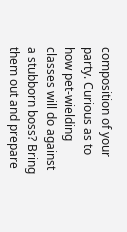composition of your party. Curious as to how pet-wielding classes will do against a stubborn boss? Bring them out and prepare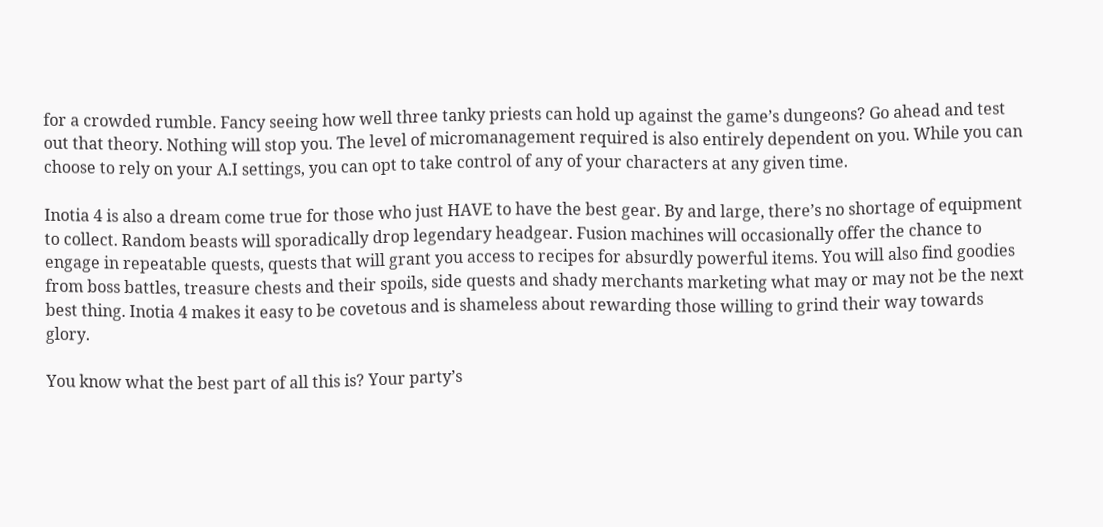for a crowded rumble. Fancy seeing how well three tanky priests can hold up against the game’s dungeons? Go ahead and test out that theory. Nothing will stop you. The level of micromanagement required is also entirely dependent on you. While you can choose to rely on your A.I settings, you can opt to take control of any of your characters at any given time.

Inotia 4 is also a dream come true for those who just HAVE to have the best gear. By and large, there’s no shortage of equipment to collect. Random beasts will sporadically drop legendary headgear. Fusion machines will occasionally offer the chance to engage in repeatable quests, quests that will grant you access to recipes for absurdly powerful items. You will also find goodies from boss battles, treasure chests and their spoils, side quests and shady merchants marketing what may or may not be the next best thing. Inotia 4 makes it easy to be covetous and is shameless about rewarding those willing to grind their way towards glory.

You know what the best part of all this is? Your party’s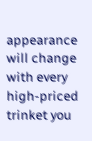appearance will change with every high-priced trinket you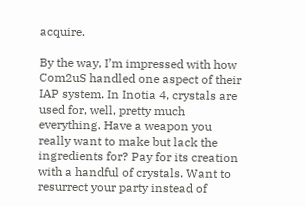acquire.

By the way, I’m impressed with how Com2uS handled one aspect of their IAP system. In Inotia 4, crystals are used for, well, pretty much everything. Have a weapon you really want to make but lack the ingredients for? Pay for its creation with a handful of crystals. Want to resurrect your party instead of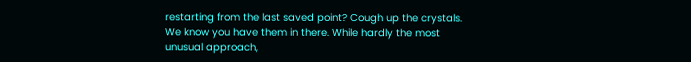restarting from the last saved point? Cough up the crystals. We know you have them in there. While hardly the most unusual approach,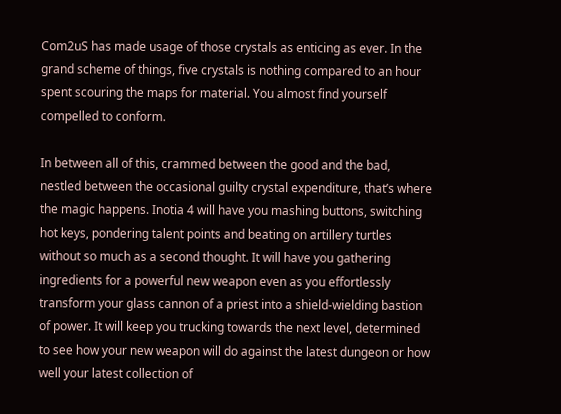Com2uS has made usage of those crystals as enticing as ever. In the grand scheme of things, five crystals is nothing compared to an hour spent scouring the maps for material. You almost find yourself compelled to conform.

In between all of this, crammed between the good and the bad, nestled between the occasional guilty crystal expenditure, that’s where the magic happens. Inotia 4 will have you mashing buttons, switching hot keys, pondering talent points and beating on artillery turtles without so much as a second thought. It will have you gathering ingredients for a powerful new weapon even as you effortlessly transform your glass cannon of a priest into a shield-wielding bastion of power. It will keep you trucking towards the next level, determined to see how your new weapon will do against the latest dungeon or how well your latest collection of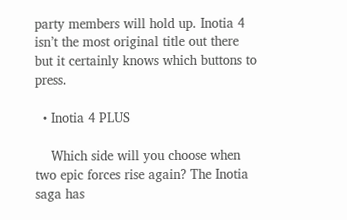party members will hold up. Inotia 4 isn’t the most original title out there but it certainly knows which buttons to press.

  • Inotia 4 PLUS

    Which side will you choose when two epic forces rise again? The Inotia saga has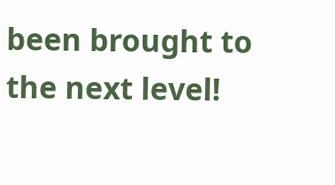been brought to the next level!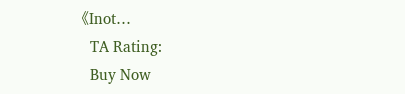《Inot…
    TA Rating:
    Buy Now